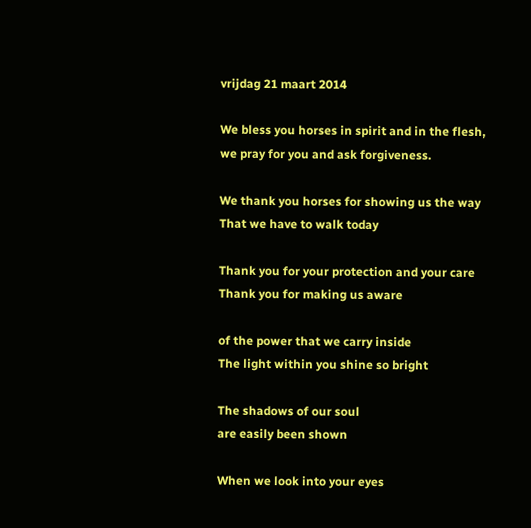vrijdag 21 maart 2014

We bless you horses in spirit and in the flesh,
we pray for you and ask forgiveness.

We thank you horses for showing us the way
That we have to walk today

Thank you for your protection and your care
Thank you for making us aware

of the power that we carry inside
The light within you shine so bright

The shadows of our soul
are easily been shown

When we look into your eyes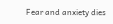Fear and anxiety dies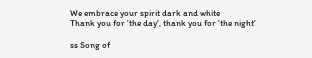We embrace your spirit dark and white
Thank you for 'the day', thank you for 'the night'

ss Song of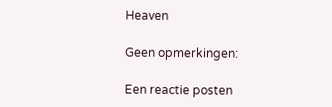Heaven

Geen opmerkingen:

Een reactie posten